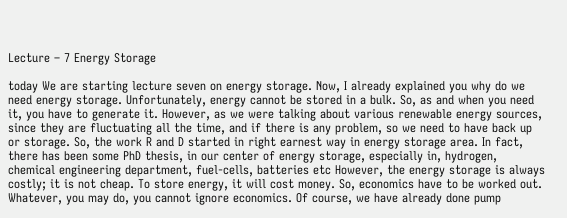Lecture – 7 Energy Storage

today We are starting lecture seven on energy storage. Now, I already explained you why do we need energy storage. Unfortunately, energy cannot be stored in a bulk. So, as and when you need it, you have to generate it. However, as we were talking about various renewable energy sources, since they are fluctuating all the time, and if there is any problem, so we need to have back up or storage. So, the work R and D started in right earnest way in energy storage area. In fact, there has been some PhD thesis, in our center of energy storage, especially in, hydrogen, chemical engineering department, fuel-cells, batteries etc However, the energy storage is always costly; it is not cheap. To store energy, it will cost money. So, economics have to be worked out. Whatever, you may do, you cannot ignore economics. Of course, we have already done pump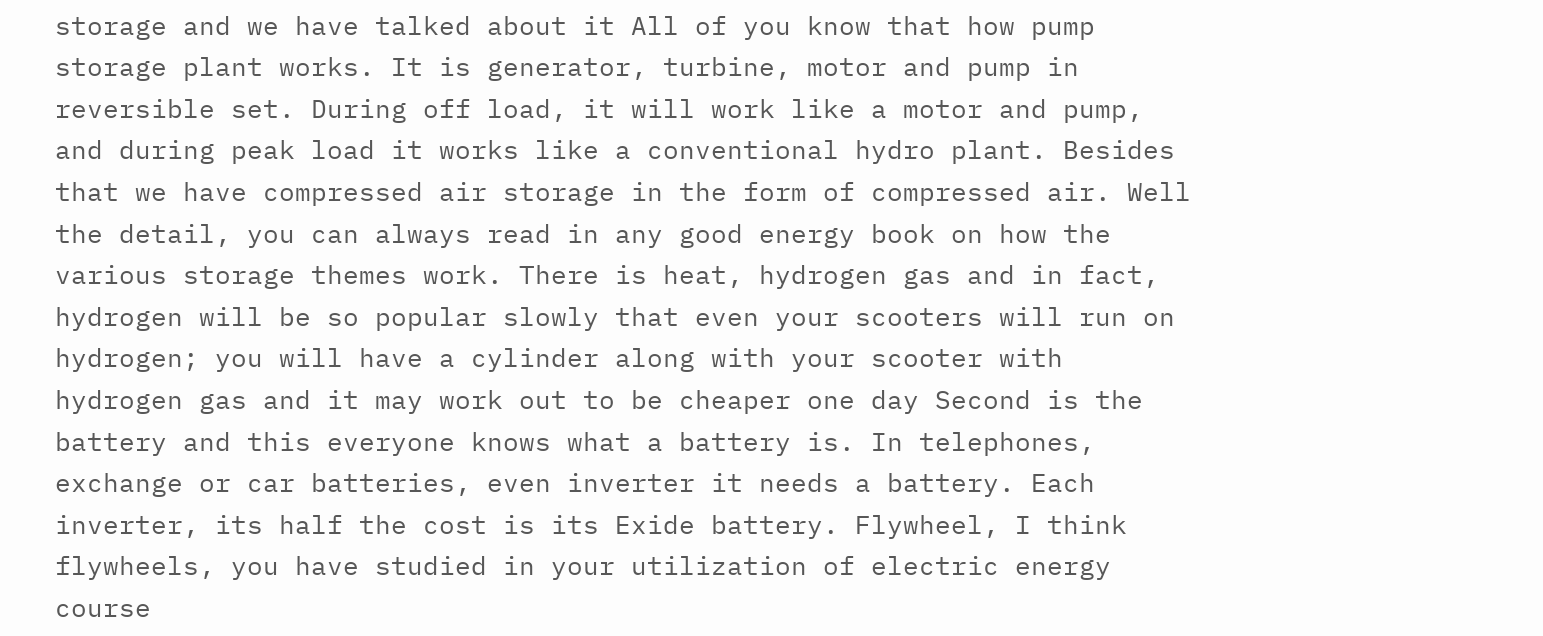storage and we have talked about it All of you know that how pump storage plant works. It is generator, turbine, motor and pump in reversible set. During off load, it will work like a motor and pump, and during peak load it works like a conventional hydro plant. Besides that we have compressed air storage in the form of compressed air. Well the detail, you can always read in any good energy book on how the various storage themes work. There is heat, hydrogen gas and in fact, hydrogen will be so popular slowly that even your scooters will run on hydrogen; you will have a cylinder along with your scooter with hydrogen gas and it may work out to be cheaper one day Second is the battery and this everyone knows what a battery is. In telephones, exchange or car batteries, even inverter it needs a battery. Each inverter, its half the cost is its Exide battery. Flywheel, I think flywheels, you have studied in your utilization of electric energy course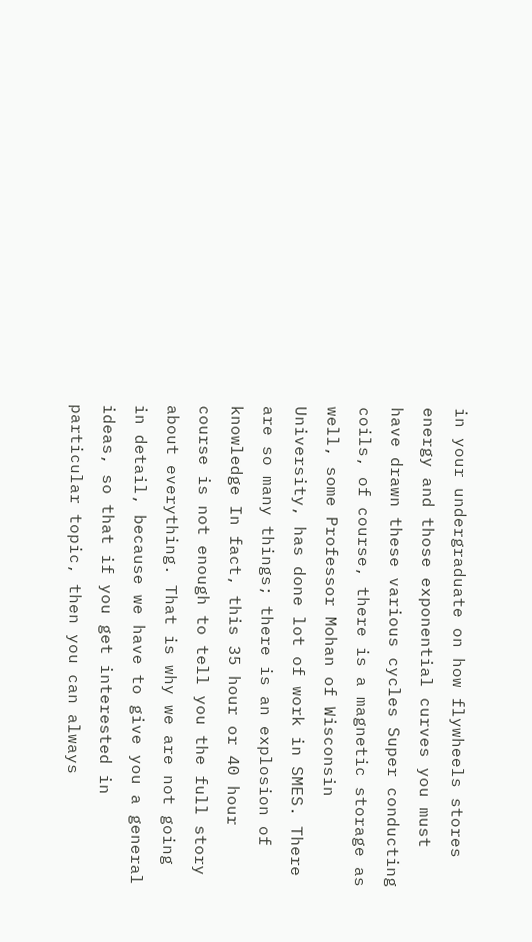in your undergraduate on how flywheels stores energy and those exponential curves you must have drawn these various cycles Super conducting coils, of course, there is a magnetic storage as well, some Professor Mohan of Wisconsin University, has done lot of work in SMES. There are so many things; there is an explosion of knowledge In fact, this 35 hour or 40 hour course is not enough to tell you the full story about everything. That is why we are not going in detail, because we have to give you a general ideas, so that if you get interested in particular topic, then you can always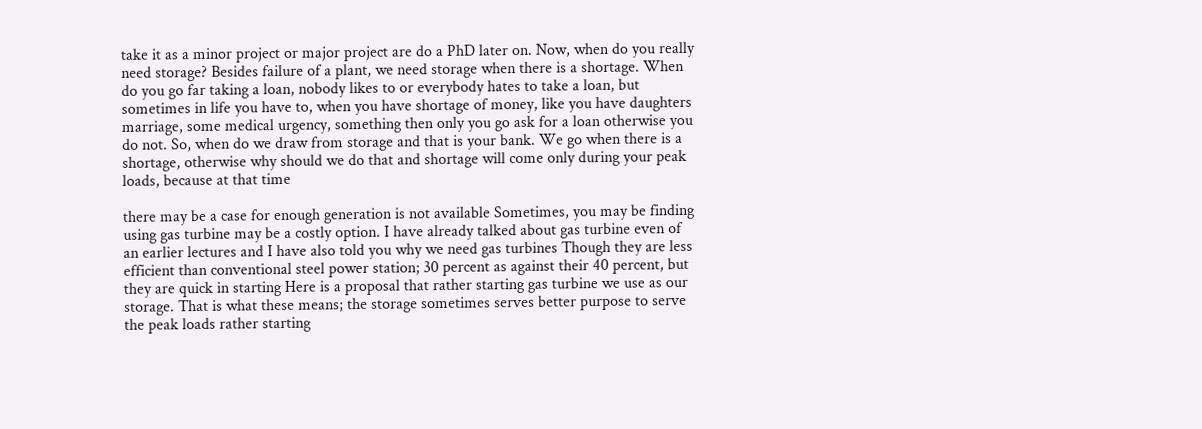take it as a minor project or major project are do a PhD later on. Now, when do you really need storage? Besides failure of a plant, we need storage when there is a shortage. When do you go far taking a loan, nobody likes to or everybody hates to take a loan, but sometimes in life you have to, when you have shortage of money, like you have daughters marriage, some medical urgency, something then only you go ask for a loan otherwise you do not. So, when do we draw from storage and that is your bank. We go when there is a shortage, otherwise why should we do that and shortage will come only during your peak loads, because at that time

there may be a case for enough generation is not available Sometimes, you may be finding using gas turbine may be a costly option. I have already talked about gas turbine even of an earlier lectures and I have also told you why we need gas turbines Though they are less efficient than conventional steel power station; 30 percent as against their 40 percent, but they are quick in starting Here is a proposal that rather starting gas turbine we use as our storage. That is what these means; the storage sometimes serves better purpose to serve the peak loads rather starting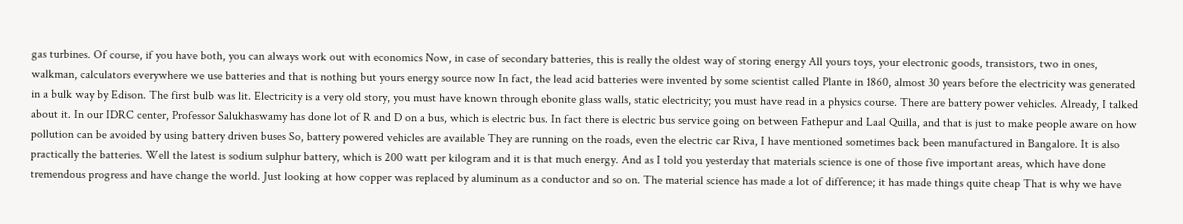gas turbines. Of course, if you have both, you can always work out with economics Now, in case of secondary batteries, this is really the oldest way of storing energy All yours toys, your electronic goods, transistors, two in ones, walkman, calculators everywhere we use batteries and that is nothing but yours energy source now In fact, the lead acid batteries were invented by some scientist called Plante in 1860, almost 30 years before the electricity was generated in a bulk way by Edison. The first bulb was lit. Electricity is a very old story, you must have known through ebonite glass walls, static electricity; you must have read in a physics course. There are battery power vehicles. Already, I talked about it. In our IDRC center, Professor Salukhaswamy has done lot of R and D on a bus, which is electric bus. In fact there is electric bus service going on between Fathepur and Laal Quilla, and that is just to make people aware on how pollution can be avoided by using battery driven buses So, battery powered vehicles are available They are running on the roads, even the electric car Riva, I have mentioned sometimes back been manufactured in Bangalore. It is also practically the batteries. Well the latest is sodium sulphur battery, which is 200 watt per kilogram and it is that much energy. And as I told you yesterday that materials science is one of those five important areas, which have done tremendous progress and have change the world. Just looking at how copper was replaced by aluminum as a conductor and so on. The material science has made a lot of difference; it has made things quite cheap That is why we have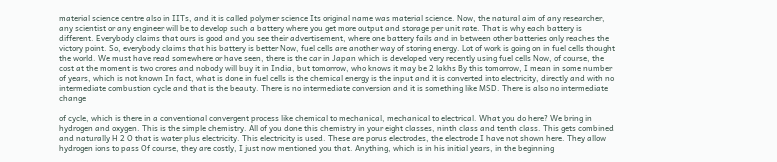material science centre also in IITs, and it is called polymer science Its original name was material science. Now, the natural aim of any researcher, any scientist or any engineer will be to develop such a battery where you get more output and storage per unit rate. That is why each battery is different. Everybody claims that ours is good and you see their advertisement, where one battery fails and in between other batteries only reaches the victory point. So, everybody claims that his battery is better Now, fuel cells are another way of storing energy. Lot of work is going on in fuel cells thought the world. We must have read somewhere or have seen, there is the car in Japan which is developed very recently using fuel cells Now, of course, the cost at the moment is two crores and nobody will buy it in India, but tomorrow, who knows it may be 2 lakhs By this tomorrow, I mean in some number of years, which is not known In fact, what is done in fuel cells is the chemical energy is the input and it is converted into electricity, directly and with no intermediate combustion cycle and that is the beauty. There is no intermediate conversion and it is something like MSD. There is also no intermediate change

of cycle, which is there in a conventional convergent process like chemical to mechanical, mechanical to electrical. What you do here? We bring in hydrogen and oxygen. This is the simple chemistry. All of you done this chemistry in your eight classes, ninth class and tenth class. This gets combined and naturally H 2 O that is water plus electricity. This electricity is used. These are porus electrodes, the electrode I have not shown here. They allow hydrogen ions to pass Of course, they are costly, I just now mentioned you that. Anything, which is in his initial years, in the beginning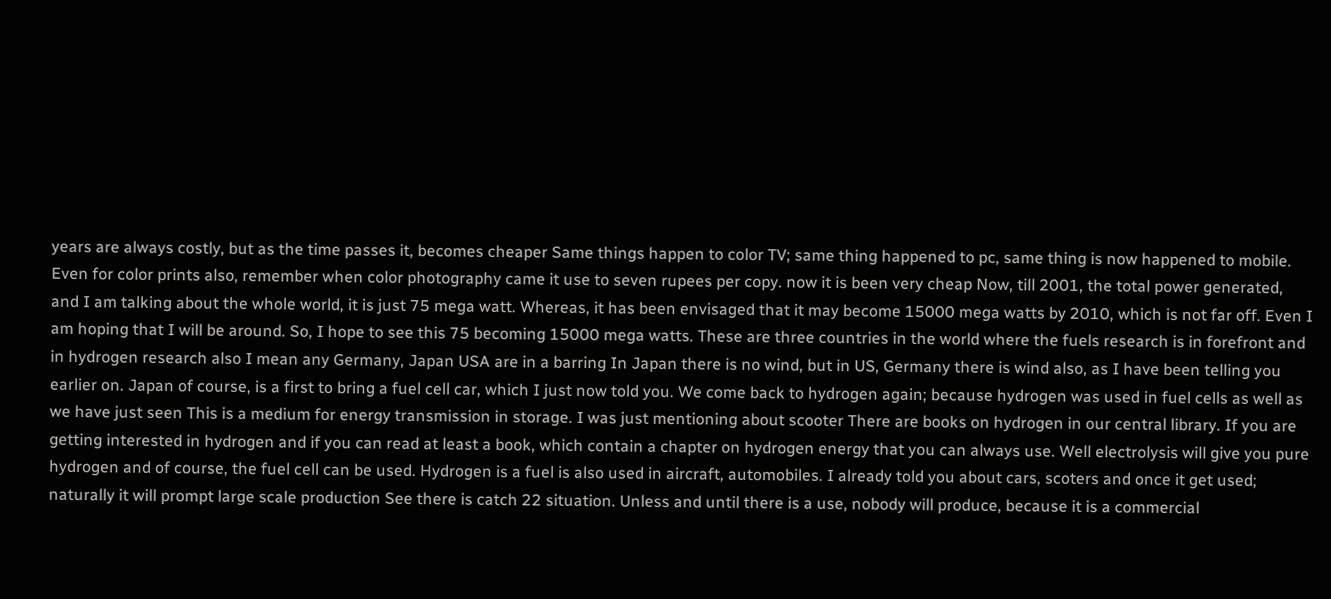years are always costly, but as the time passes it, becomes cheaper Same things happen to color TV; same thing happened to pc, same thing is now happened to mobile. Even for color prints also, remember when color photography came it use to seven rupees per copy. now it is been very cheap Now, till 2001, the total power generated, and I am talking about the whole world, it is just 75 mega watt. Whereas, it has been envisaged that it may become 15000 mega watts by 2010, which is not far off. Even I am hoping that I will be around. So, I hope to see this 75 becoming 15000 mega watts. These are three countries in the world where the fuels research is in forefront and in hydrogen research also I mean any Germany, Japan USA are in a barring In Japan there is no wind, but in US, Germany there is wind also, as I have been telling you earlier on. Japan of course, is a first to bring a fuel cell car, which I just now told you. We come back to hydrogen again; because hydrogen was used in fuel cells as well as we have just seen This is a medium for energy transmission in storage. I was just mentioning about scooter There are books on hydrogen in our central library. If you are getting interested in hydrogen and if you can read at least a book, which contain a chapter on hydrogen energy that you can always use. Well electrolysis will give you pure hydrogen and of course, the fuel cell can be used. Hydrogen is a fuel is also used in aircraft, automobiles. I already told you about cars, scoters and once it get used; naturally it will prompt large scale production See there is catch 22 situation. Unless and until there is a use, nobody will produce, because it is a commercial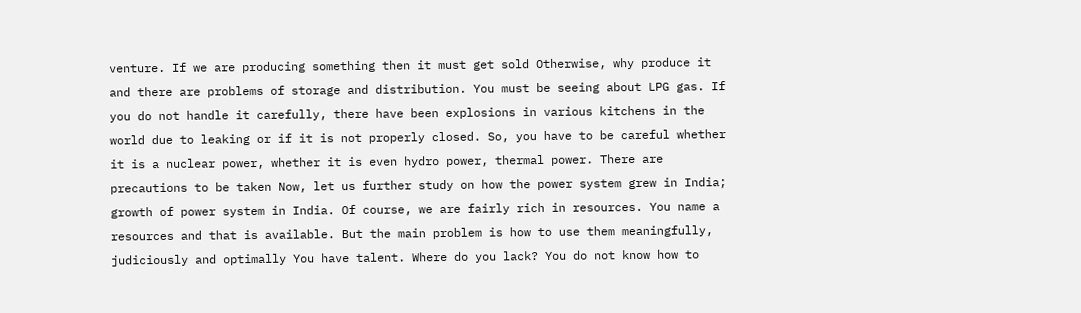venture. If we are producing something then it must get sold Otherwise, why produce it and there are problems of storage and distribution. You must be seeing about LPG gas. If you do not handle it carefully, there have been explosions in various kitchens in the world due to leaking or if it is not properly closed. So, you have to be careful whether it is a nuclear power, whether it is even hydro power, thermal power. There are precautions to be taken Now, let us further study on how the power system grew in India; growth of power system in India. Of course, we are fairly rich in resources. You name a resources and that is available. But the main problem is how to use them meaningfully, judiciously and optimally You have talent. Where do you lack? You do not know how to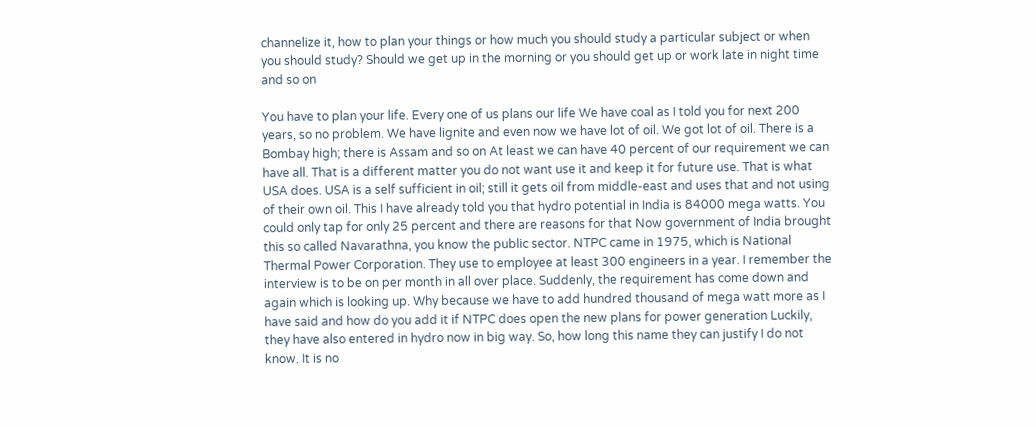channelize it, how to plan your things or how much you should study a particular subject or when you should study? Should we get up in the morning or you should get up or work late in night time and so on

You have to plan your life. Every one of us plans our life We have coal as I told you for next 200 years, so no problem. We have lignite and even now we have lot of oil. We got lot of oil. There is a Bombay high; there is Assam and so on At least we can have 40 percent of our requirement we can have all. That is a different matter you do not want use it and keep it for future use. That is what USA does. USA is a self sufficient in oil; still it gets oil from middle-east and uses that and not using of their own oil. This I have already told you that hydro potential in India is 84000 mega watts. You could only tap for only 25 percent and there are reasons for that Now government of India brought this so called Navarathna, you know the public sector. NTPC came in 1975, which is National Thermal Power Corporation. They use to employee at least 300 engineers in a year. I remember the interview is to be on per month in all over place. Suddenly, the requirement has come down and again which is looking up. Why because we have to add hundred thousand of mega watt more as I have said and how do you add it if NTPC does open the new plans for power generation Luckily, they have also entered in hydro now in big way. So, how long this name they can justify I do not know. It is no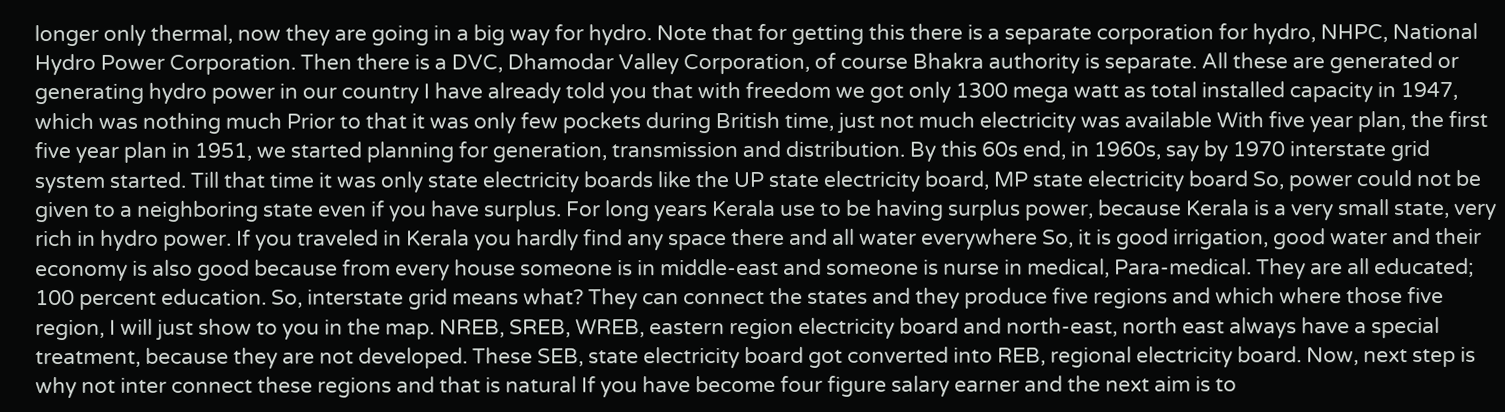longer only thermal, now they are going in a big way for hydro. Note that for getting this there is a separate corporation for hydro, NHPC, National Hydro Power Corporation. Then there is a DVC, Dhamodar Valley Corporation, of course Bhakra authority is separate. All these are generated or generating hydro power in our country I have already told you that with freedom we got only 1300 mega watt as total installed capacity in 1947, which was nothing much Prior to that it was only few pockets during British time, just not much electricity was available With five year plan, the first five year plan in 1951, we started planning for generation, transmission and distribution. By this 60s end, in 1960s, say by 1970 interstate grid system started. Till that time it was only state electricity boards like the UP state electricity board, MP state electricity board So, power could not be given to a neighboring state even if you have surplus. For long years Kerala use to be having surplus power, because Kerala is a very small state, very rich in hydro power. If you traveled in Kerala you hardly find any space there and all water everywhere So, it is good irrigation, good water and their economy is also good because from every house someone is in middle-east and someone is nurse in medical, Para-medical. They are all educated; 100 percent education. So, interstate grid means what? They can connect the states and they produce five regions and which where those five region, I will just show to you in the map. NREB, SREB, WREB, eastern region electricity board and north-east, north east always have a special treatment, because they are not developed. These SEB, state electricity board got converted into REB, regional electricity board. Now, next step is why not inter connect these regions and that is natural If you have become four figure salary earner and the next aim is to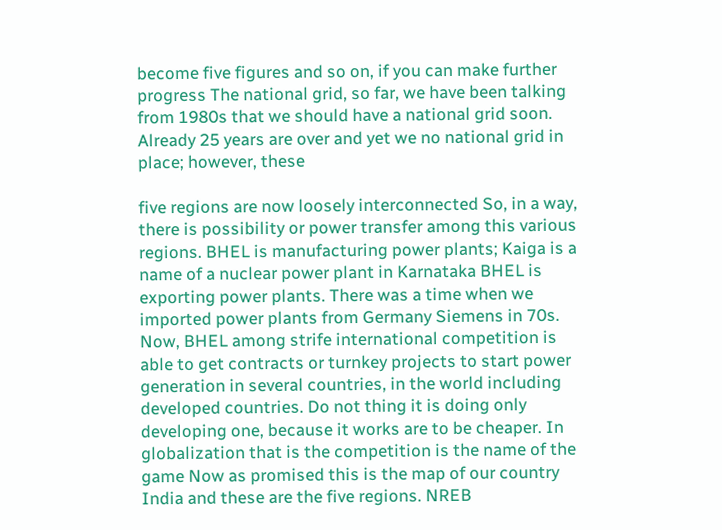become five figures and so on, if you can make further progress The national grid, so far, we have been talking from 1980s that we should have a national grid soon. Already 25 years are over and yet we no national grid in place; however, these

five regions are now loosely interconnected So, in a way, there is possibility or power transfer among this various regions. BHEL is manufacturing power plants; Kaiga is a name of a nuclear power plant in Karnataka BHEL is exporting power plants. There was a time when we imported power plants from Germany Siemens in 70s. Now, BHEL among strife international competition is able to get contracts or turnkey projects to start power generation in several countries, in the world including developed countries. Do not thing it is doing only developing one, because it works are to be cheaper. In globalization that is the competition is the name of the game Now as promised this is the map of our country India and these are the five regions. NREB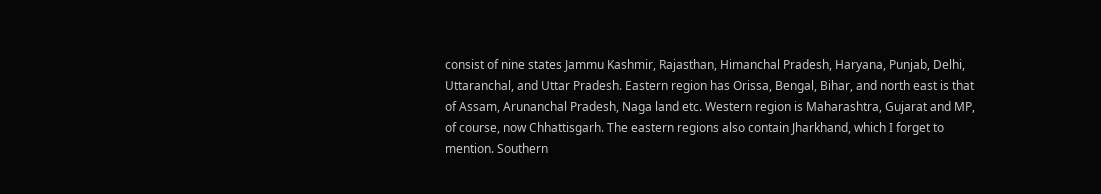consist of nine states Jammu Kashmir, Rajasthan, Himanchal Pradesh, Haryana, Punjab, Delhi, Uttaranchal, and Uttar Pradesh. Eastern region has Orissa, Bengal, Bihar, and north east is that of Assam, Arunanchal Pradesh, Naga land etc. Western region is Maharashtra, Gujarat and MP, of course, now Chhattisgarh. The eastern regions also contain Jharkhand, which I forget to mention. Southern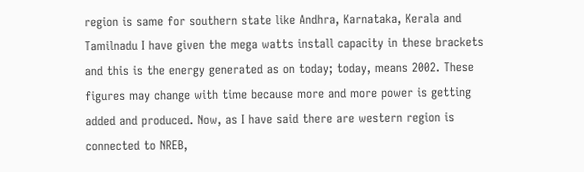region is same for southern state like Andhra, Karnataka, Kerala and Tamilnadu I have given the mega watts install capacity in these brackets and this is the energy generated as on today; today, means 2002. These figures may change with time because more and more power is getting added and produced. Now, as I have said there are western region is connected to NREB,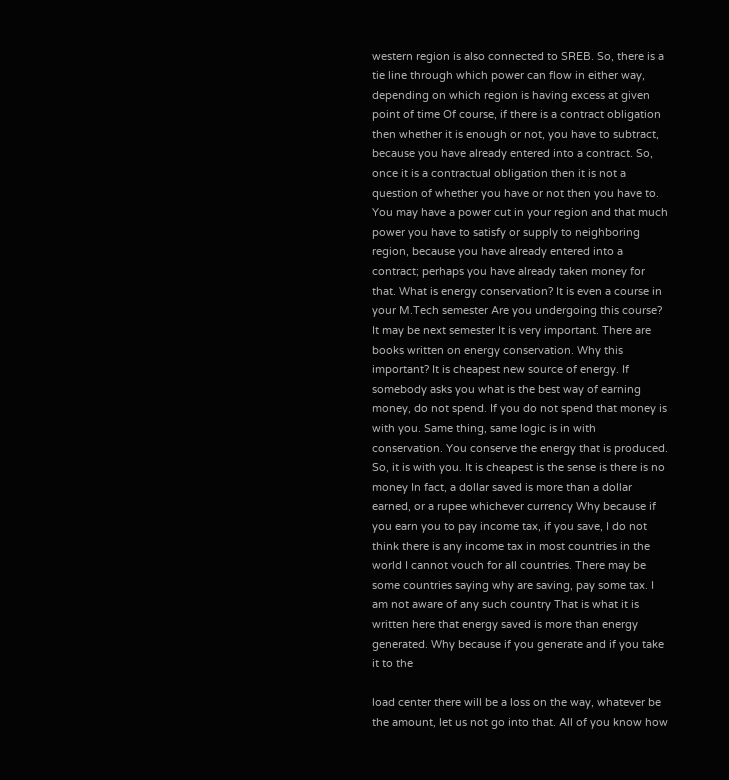western region is also connected to SREB. So, there is a tie line through which power can flow in either way, depending on which region is having excess at given point of time Of course, if there is a contract obligation then whether it is enough or not, you have to subtract, because you have already entered into a contract. So, once it is a contractual obligation then it is not a question of whether you have or not then you have to. You may have a power cut in your region and that much power you have to satisfy or supply to neighboring region, because you have already entered into a contract; perhaps you have already taken money for that. What is energy conservation? It is even a course in your M.Tech semester Are you undergoing this course? It may be next semester It is very important. There are books written on energy conservation. Why this important? It is cheapest new source of energy. If somebody asks you what is the best way of earning money, do not spend. If you do not spend that money is with you. Same thing, same logic is in with conservation. You conserve the energy that is produced. So, it is with you. It is cheapest is the sense is there is no money In fact, a dollar saved is more than a dollar earned, or a rupee whichever currency Why because if you earn you to pay income tax, if you save, I do not think there is any income tax in most countries in the world I cannot vouch for all countries. There may be some countries saying why are saving, pay some tax. I am not aware of any such country That is what it is written here that energy saved is more than energy generated. Why because if you generate and if you take it to the

load center there will be a loss on the way, whatever be the amount, let us not go into that. All of you know how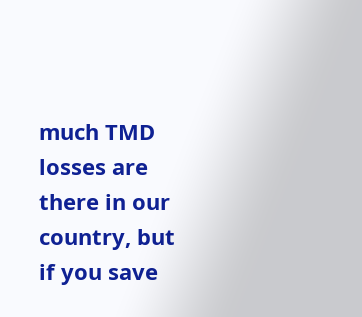much TMD losses are there in our country, but if you save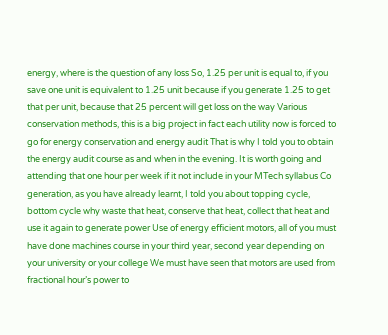energy, where is the question of any loss So, 1.25 per unit is equal to, if you save one unit is equivalent to 1.25 unit because if you generate 1.25 to get that per unit, because that 25 percent will get loss on the way Various conservation methods, this is a big project in fact each utility now is forced to go for energy conservation and energy audit That is why I told you to obtain the energy audit course as and when in the evening. It is worth going and attending that one hour per week if it not include in your MTech syllabus Co generation, as you have already learnt, I told you about topping cycle, bottom cycle why waste that heat, conserve that heat, collect that heat and use it again to generate power Use of energy efficient motors, all of you must have done machines course in your third year, second year depending on your university or your college We must have seen that motors are used from fractional hour’s power to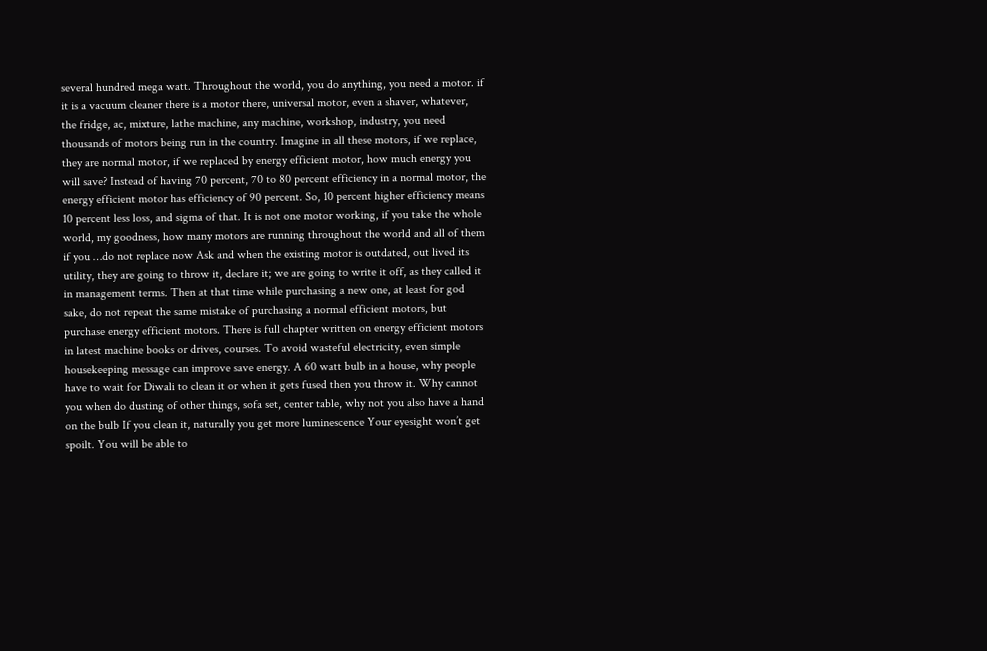several hundred mega watt. Throughout the world, you do anything, you need a motor. if it is a vacuum cleaner there is a motor there, universal motor, even a shaver, whatever, the fridge, ac, mixture, lathe machine, any machine, workshop, industry, you need thousands of motors being run in the country. Imagine in all these motors, if we replace, they are normal motor, if we replaced by energy efficient motor, how much energy you will save? Instead of having 70 percent, 70 to 80 percent efficiency in a normal motor, the energy efficient motor has efficiency of 90 percent. So, 10 percent higher efficiency means 10 percent less loss, and sigma of that. It is not one motor working, if you take the whole world, my goodness, how many motors are running throughout the world and all of them if you …do not replace now Ask and when the existing motor is outdated, out lived its utility, they are going to throw it, declare it; we are going to write it off, as they called it in management terms. Then at that time while purchasing a new one, at least for god sake, do not repeat the same mistake of purchasing a normal efficient motors, but purchase energy efficient motors. There is full chapter written on energy efficient motors in latest machine books or drives, courses. To avoid wasteful electricity, even simple housekeeping message can improve save energy. A 60 watt bulb in a house, why people have to wait for Diwali to clean it or when it gets fused then you throw it. Why cannot you when do dusting of other things, sofa set, center table, why not you also have a hand on the bulb If you clean it, naturally you get more luminescence Your eyesight won’t get spoilt. You will be able to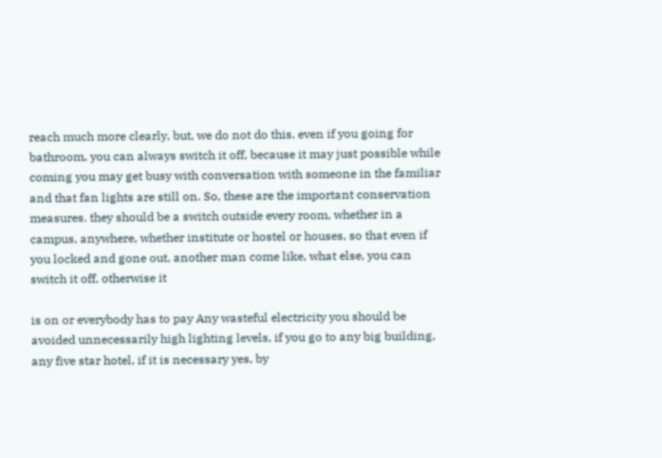reach much more clearly, but, we do not do this. even if you going for bathroom, you can always switch it off, because it may just possible while coming you may get busy with conversation with someone in the familiar and that fan lights are still on. So, these are the important conservation measures. they should be a switch outside every room, whether in a campus, anywhere, whether institute or hostel or houses, so that even if you locked and gone out, another man come like, what else, you can switch it off, otherwise it

is on or everybody has to pay Any wasteful electricity you should be avoided unnecessarily high lighting levels, if you go to any big building, any five star hotel, if it is necessary yes, by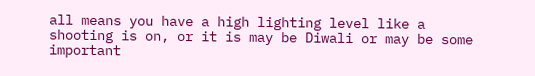all means you have a high lighting level like a shooting is on, or it is may be Diwali or may be some important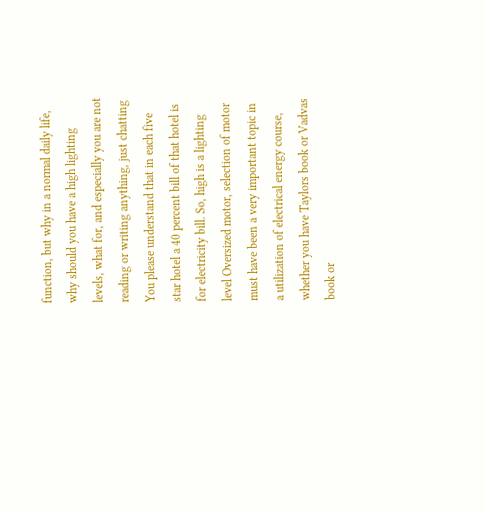function, but why in a normal daily life, why should you have a high lighting levels, what for, and especially you are not reading or writing anything, just chatting You please understand that in each five star hotel a 40 percent bill of that hotel is for electricity bill. So, high is a lighting level Oversized motor, selection of motor must have been a very important topic in a utilization of electrical energy course, whether you have Taylors book or Vadvas book or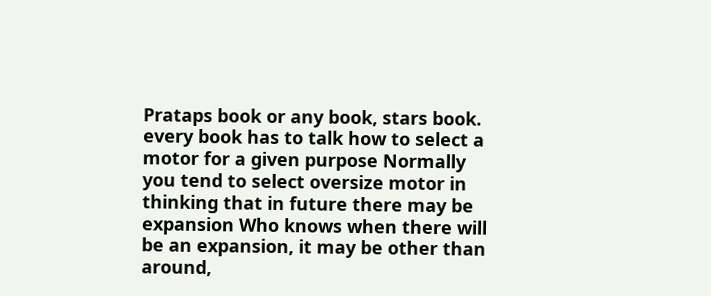Prataps book or any book, stars book. every book has to talk how to select a motor for a given purpose Normally you tend to select oversize motor in thinking that in future there may be expansion Who knows when there will be an expansion, it may be other than around,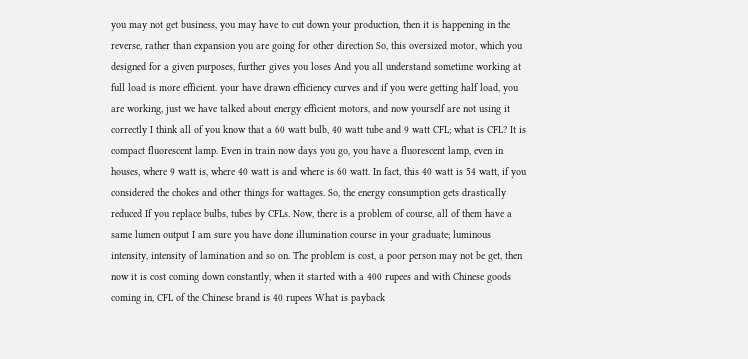you may not get business, you may have to cut down your production, then it is happening in the reverse, rather than expansion you are going for other direction So, this oversized motor, which you designed for a given purposes, further gives you loses And you all understand sometime working at full load is more efficient. your have drawn efficiency curves and if you were getting half load, you are working, just we have talked about energy efficient motors, and now yourself are not using it correctly I think all of you know that a 60 watt bulb, 40 watt tube and 9 watt CFL; what is CFL? It is compact fluorescent lamp. Even in train now days you go, you have a fluorescent lamp, even in houses, where 9 watt is, where 40 watt is and where is 60 watt. In fact, this 40 watt is 54 watt, if you considered the chokes and other things for wattages. So, the energy consumption gets drastically reduced If you replace bulbs, tubes by CFLs. Now, there is a problem of course, all of them have a same lumen output I am sure you have done illumination course in your graduate; luminous intensity, intensity of lamination and so on. The problem is cost, a poor person may not be get, then now it is cost coming down constantly, when it started with a 400 rupees and with Chinese goods coming in, CFL of the Chinese brand is 40 rupees What is payback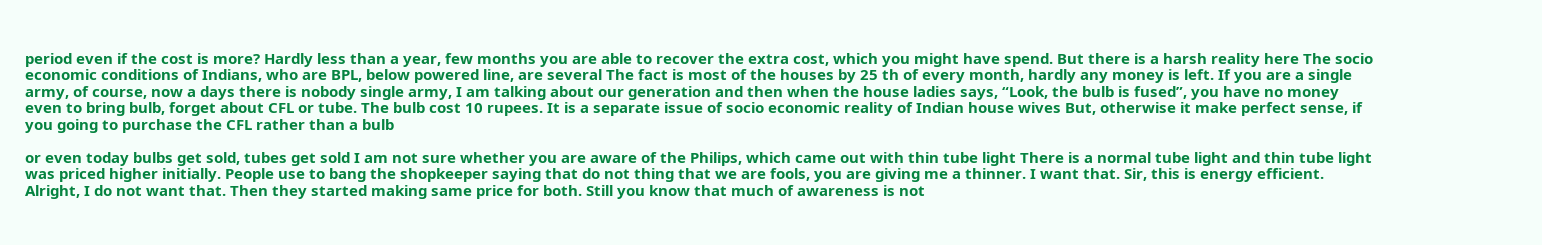period even if the cost is more? Hardly less than a year, few months you are able to recover the extra cost, which you might have spend. But there is a harsh reality here The socio economic conditions of Indians, who are BPL, below powered line, are several The fact is most of the houses by 25 th of every month, hardly any money is left. If you are a single army, of course, now a days there is nobody single army, I am talking about our generation and then when the house ladies says, “Look, the bulb is fused”, you have no money even to bring bulb, forget about CFL or tube. The bulb cost 10 rupees. It is a separate issue of socio economic reality of Indian house wives But, otherwise it make perfect sense, if you going to purchase the CFL rather than a bulb

or even today bulbs get sold, tubes get sold I am not sure whether you are aware of the Philips, which came out with thin tube light There is a normal tube light and thin tube light was priced higher initially. People use to bang the shopkeeper saying that do not thing that we are fools, you are giving me a thinner. I want that. Sir, this is energy efficient. Alright, I do not want that. Then they started making same price for both. Still you know that much of awareness is not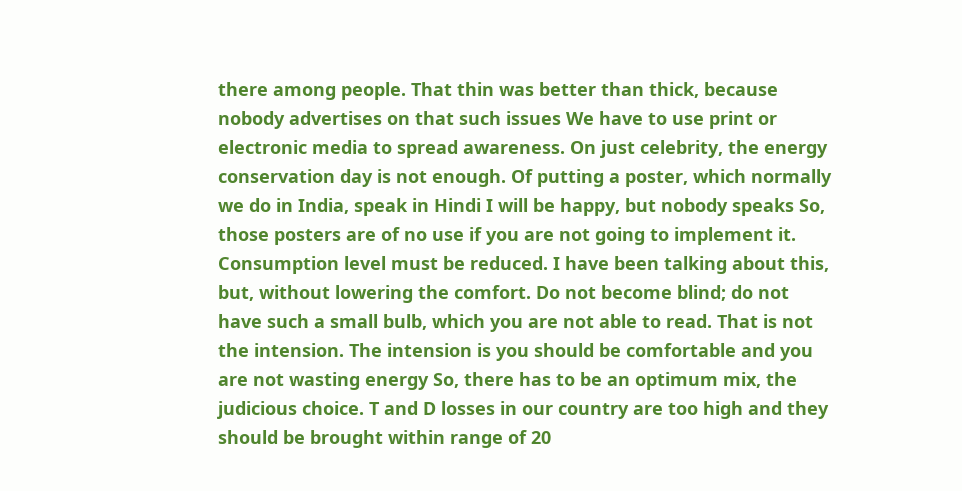there among people. That thin was better than thick, because nobody advertises on that such issues We have to use print or electronic media to spread awareness. On just celebrity, the energy conservation day is not enough. Of putting a poster, which normally we do in India, speak in Hindi I will be happy, but nobody speaks So, those posters are of no use if you are not going to implement it. Consumption level must be reduced. I have been talking about this, but, without lowering the comfort. Do not become blind; do not have such a small bulb, which you are not able to read. That is not the intension. The intension is you should be comfortable and you are not wasting energy So, there has to be an optimum mix, the judicious choice. T and D losses in our country are too high and they should be brought within range of 20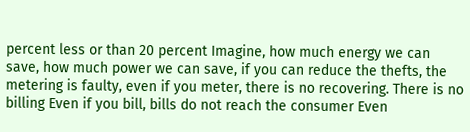percent less or than 20 percent Imagine, how much energy we can save, how much power we can save, if you can reduce the thefts, the metering is faulty, even if you meter, there is no recovering. There is no billing Even if you bill, bills do not reach the consumer Even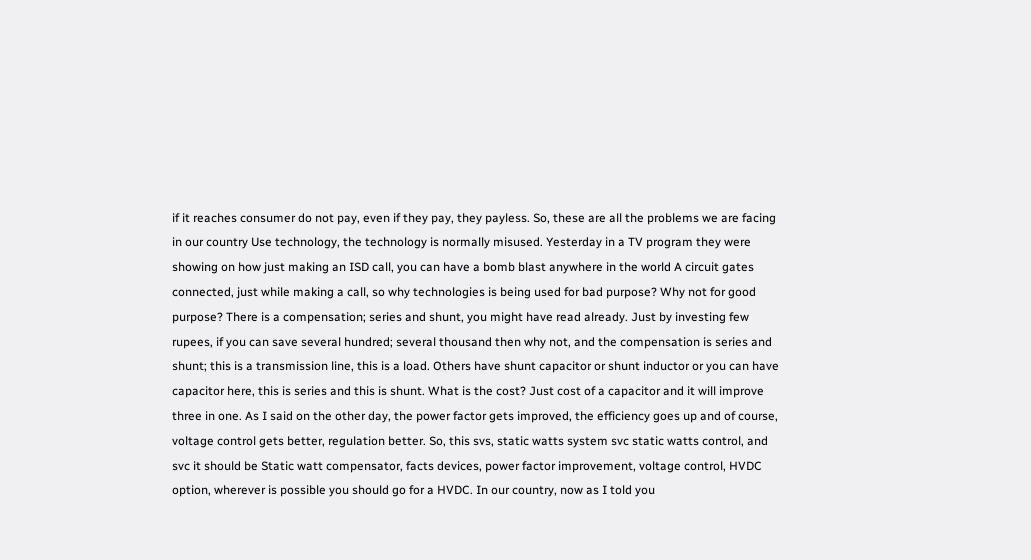if it reaches consumer do not pay, even if they pay, they payless. So, these are all the problems we are facing in our country Use technology, the technology is normally misused. Yesterday in a TV program they were showing on how just making an ISD call, you can have a bomb blast anywhere in the world A circuit gates connected, just while making a call, so why technologies is being used for bad purpose? Why not for good purpose? There is a compensation; series and shunt, you might have read already. Just by investing few rupees, if you can save several hundred; several thousand then why not, and the compensation is series and shunt; this is a transmission line, this is a load. Others have shunt capacitor or shunt inductor or you can have capacitor here, this is series and this is shunt. What is the cost? Just cost of a capacitor and it will improve three in one. As I said on the other day, the power factor gets improved, the efficiency goes up and of course, voltage control gets better, regulation better. So, this svs, static watts system svc static watts control, and svc it should be Static watt compensator, facts devices, power factor improvement, voltage control, HVDC option, wherever is possible you should go for a HVDC. In our country, now as I told you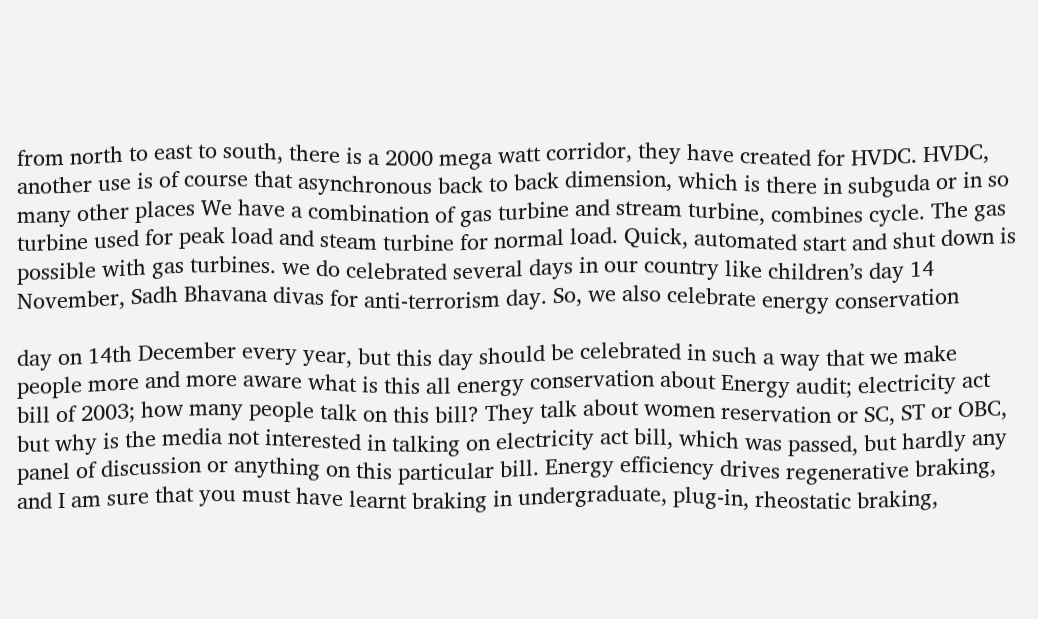from north to east to south, there is a 2000 mega watt corridor, they have created for HVDC. HVDC, another use is of course that asynchronous back to back dimension, which is there in subguda or in so many other places We have a combination of gas turbine and stream turbine, combines cycle. The gas turbine used for peak load and steam turbine for normal load. Quick, automated start and shut down is possible with gas turbines. we do celebrated several days in our country like children’s day 14 November, Sadh Bhavana divas for anti-terrorism day. So, we also celebrate energy conservation

day on 14th December every year, but this day should be celebrated in such a way that we make people more and more aware what is this all energy conservation about Energy audit; electricity act bill of 2003; how many people talk on this bill? They talk about women reservation or SC, ST or OBC, but why is the media not interested in talking on electricity act bill, which was passed, but hardly any panel of discussion or anything on this particular bill. Energy efficiency drives regenerative braking, and I am sure that you must have learnt braking in undergraduate, plug-in, rheostatic braking,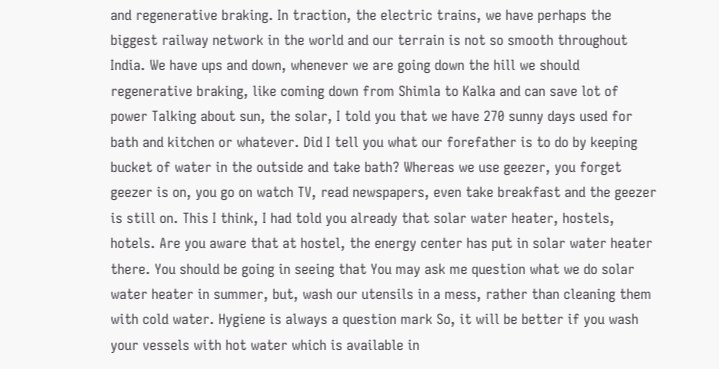and regenerative braking. In traction, the electric trains, we have perhaps the biggest railway network in the world and our terrain is not so smooth throughout India. We have ups and down, whenever we are going down the hill we should regenerative braking, like coming down from Shimla to Kalka and can save lot of power Talking about sun, the solar, I told you that we have 270 sunny days used for bath and kitchen or whatever. Did I tell you what our forefather is to do by keeping bucket of water in the outside and take bath? Whereas we use geezer, you forget geezer is on, you go on watch TV, read newspapers, even take breakfast and the geezer is still on. This I think, I had told you already that solar water heater, hostels, hotels. Are you aware that at hostel, the energy center has put in solar water heater there. You should be going in seeing that You may ask me question what we do solar water heater in summer, but, wash our utensils in a mess, rather than cleaning them with cold water. Hygiene is always a question mark So, it will be better if you wash your vessels with hot water which is available in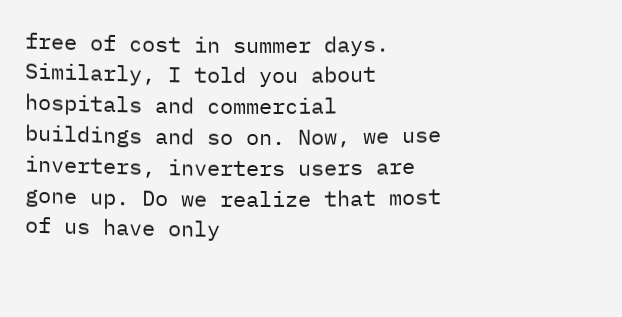free of cost in summer days. Similarly, I told you about hospitals and commercial buildings and so on. Now, we use inverters, inverters users are gone up. Do we realize that most of us have only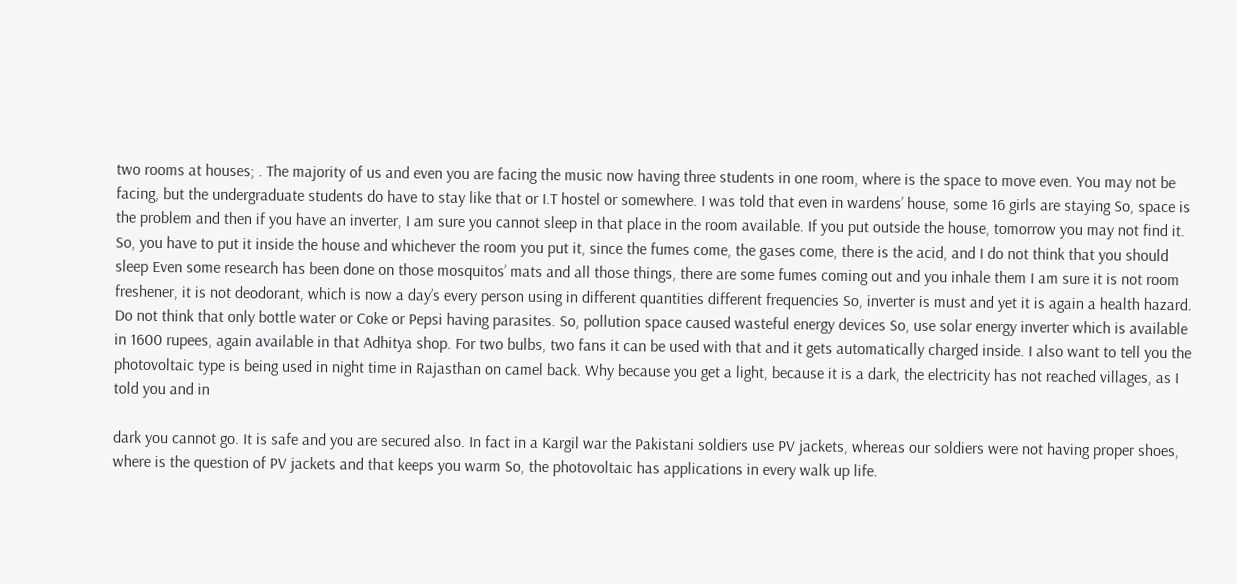two rooms at houses; . The majority of us and even you are facing the music now having three students in one room, where is the space to move even. You may not be facing, but the undergraduate students do have to stay like that or I.T hostel or somewhere. I was told that even in wardens’ house, some 16 girls are staying So, space is the problem and then if you have an inverter, I am sure you cannot sleep in that place in the room available. If you put outside the house, tomorrow you may not find it. So, you have to put it inside the house and whichever the room you put it, since the fumes come, the gases come, there is the acid, and I do not think that you should sleep Even some research has been done on those mosquitos’ mats and all those things, there are some fumes coming out and you inhale them I am sure it is not room freshener, it is not deodorant, which is now a day’s every person using in different quantities different frequencies So, inverter is must and yet it is again a health hazard. Do not think that only bottle water or Coke or Pepsi having parasites. So, pollution space caused wasteful energy devices So, use solar energy inverter which is available in 1600 rupees, again available in that Adhitya shop. For two bulbs, two fans it can be used with that and it gets automatically charged inside. I also want to tell you the photovoltaic type is being used in night time in Rajasthan on camel back. Why because you get a light, because it is a dark, the electricity has not reached villages, as I told you and in

dark you cannot go. It is safe and you are secured also. In fact in a Kargil war the Pakistani soldiers use PV jackets, whereas our soldiers were not having proper shoes, where is the question of PV jackets and that keeps you warm So, the photovoltaic has applications in every walk up life.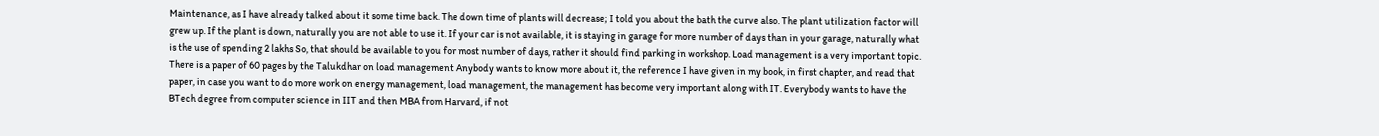Maintenance, as I have already talked about it some time back. The down time of plants will decrease; I told you about the bath the curve also. The plant utilization factor will grew up. If the plant is down, naturally you are not able to use it. If your car is not available, it is staying in garage for more number of days than in your garage, naturally what is the use of spending 2 lakhs So, that should be available to you for most number of days, rather it should find parking in workshop. Load management is a very important topic. There is a paper of 60 pages by the Talukdhar on load management Anybody wants to know more about it, the reference I have given in my book, in first chapter, and read that paper, in case you want to do more work on energy management, load management, the management has become very important along with IT. Everybody wants to have the BTech degree from computer science in IIT and then MBA from Harvard, if not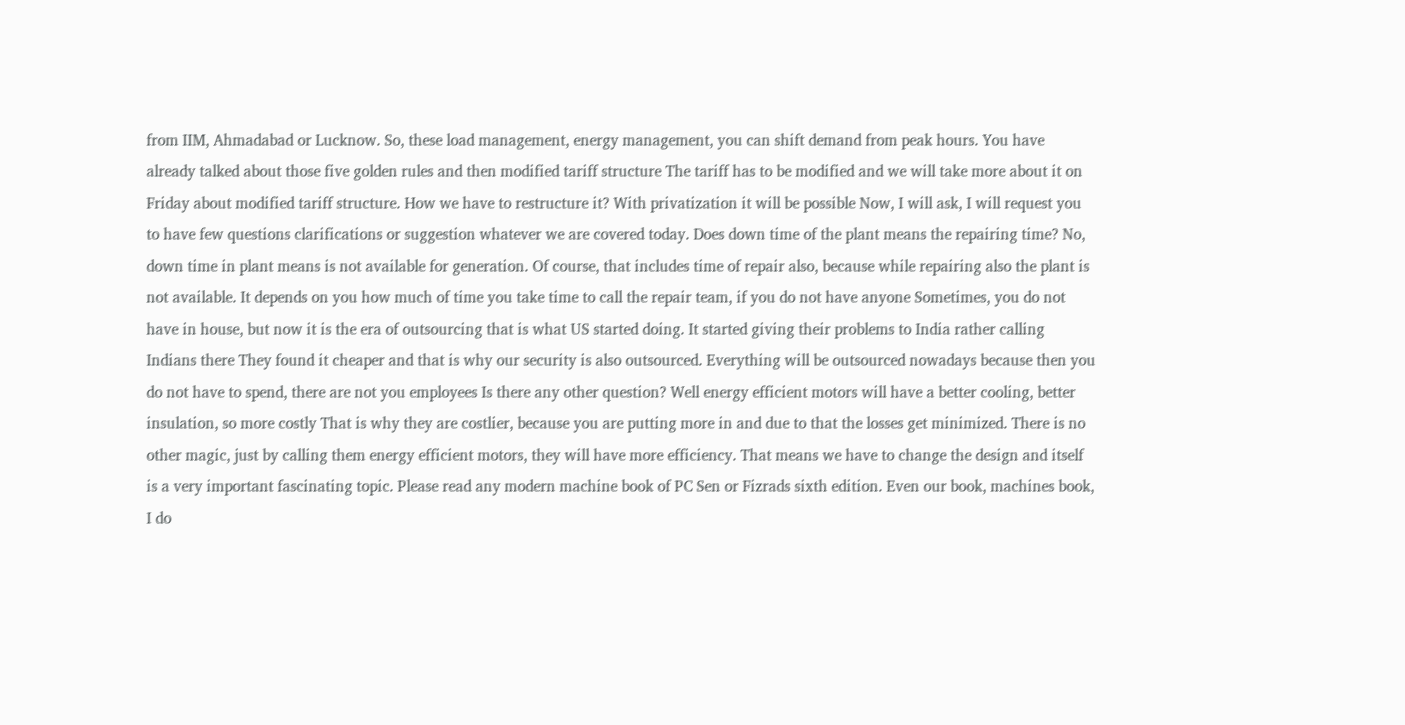from IIM, Ahmadabad or Lucknow. So, these load management, energy management, you can shift demand from peak hours. You have already talked about those five golden rules and then modified tariff structure The tariff has to be modified and we will take more about it on Friday about modified tariff structure. How we have to restructure it? With privatization it will be possible Now, I will ask, I will request you to have few questions clarifications or suggestion whatever we are covered today. Does down time of the plant means the repairing time? No, down time in plant means is not available for generation. Of course, that includes time of repair also, because while repairing also the plant is not available. It depends on you how much of time you take time to call the repair team, if you do not have anyone Sometimes, you do not have in house, but now it is the era of outsourcing that is what US started doing. It started giving their problems to India rather calling Indians there They found it cheaper and that is why our security is also outsourced. Everything will be outsourced nowadays because then you do not have to spend, there are not you employees Is there any other question? Well energy efficient motors will have a better cooling, better insulation, so more costly That is why they are costlier, because you are putting more in and due to that the losses get minimized. There is no other magic, just by calling them energy efficient motors, they will have more efficiency. That means we have to change the design and itself is a very important fascinating topic. Please read any modern machine book of PC Sen or Fizrads sixth edition. Even our book, machines book, I do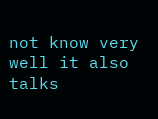not know very well it also talks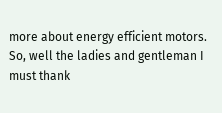more about energy efficient motors. So, well the ladies and gentleman I must thank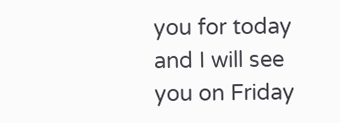you for today and I will see you on Friday